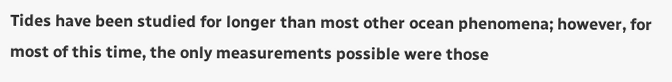Tides have been studied for longer than most other ocean phenomena; however, for most of this time, the only measurements possible were those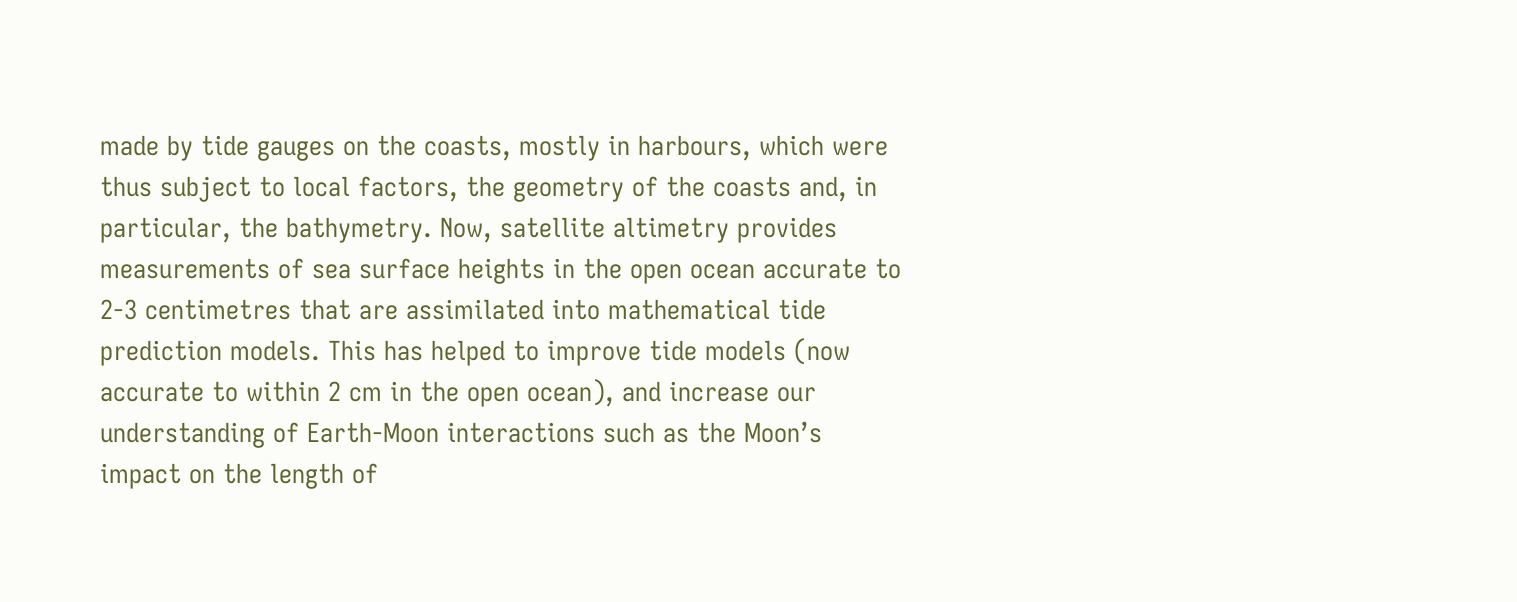made by tide gauges on the coasts, mostly in harbours, which were thus subject to local factors, the geometry of the coasts and, in particular, the bathymetry. Now, satellite altimetry provides measurements of sea surface heights in the open ocean accurate to 2-3 centimetres that are assimilated into mathematical tide prediction models. This has helped to improve tide models (now accurate to within 2 cm in the open ocean), and increase our understanding of Earth-Moon interactions such as the Moon’s impact on the length of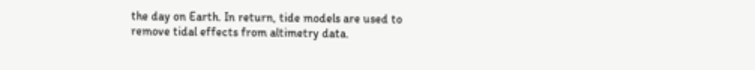the day on Earth. In return, tide models are used to remove tidal effects from altimetry data.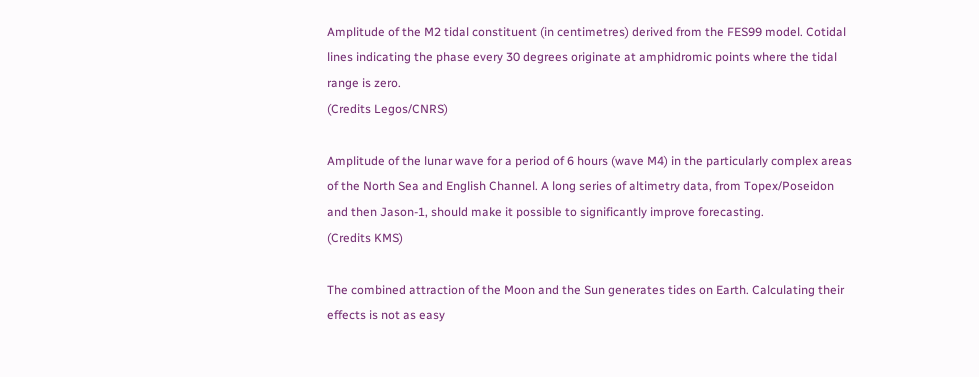Amplitude of the M2 tidal constituent (in centimetres) derived from the FES99 model. Cotidal lines indicating the phase every 30 degrees originate at amphidromic points where the tidal range is zero.
(Credits Legos/CNRS)

Amplitude of the lunar wave for a period of 6 hours (wave M4) in the particularly complex areas of the North Sea and English Channel. A long series of altimetry data, from Topex/Poseidon and then Jason-1, should make it possible to significantly improve forecasting.
(Credits KMS)

The combined attraction of the Moon and the Sun generates tides on Earth. Calculating their effects is not as easy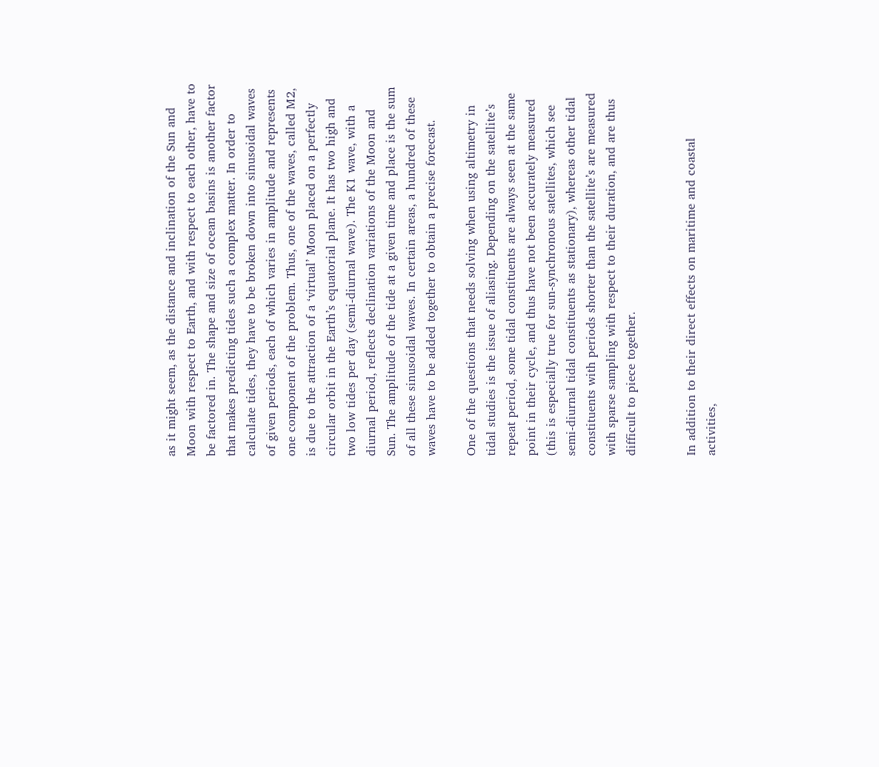as it might seem, as the distance and inclination of the Sun and Moon with respect to Earth, and with respect to each other, have to be factored in. The shape and size of ocean basins is another factor that makes predicting tides such a complex matter. In order to calculate tides, they have to be broken down into sinusoidal waves of given periods, each of which varies in amplitude and represents one component of the problem. Thus, one of the waves, called M2, is due to the attraction of a ‘virtual’ Moon placed on a perfectly circular orbit in the Earth’s equatorial plane. It has two high and two low tides per day (semi-diurnal wave). The K1 wave, with a diurnal period, reflects declination variations of the Moon and Sun. The amplitude of the tide at a given time and place is the sum of all these sinusoidal waves. In certain areas, a hundred of these waves have to be added together to obtain a precise forecast.

One of the questions that needs solving when using altimetry in tidal studies is the issue of aliasing. Depending on the satellite’s repeat period, some tidal constituents are always seen at the same point in their cycle, and thus have not been accurately measured (this is especially true for sun-synchronous satellites, which see semi-diurnal tidal constituents as stationary), whereas other tidal constituents with periods shorter than the satellite’s are measured with sparse sampling with respect to their duration, and are thus difficult to piece together.


In addition to their direct effects on maritime and coastal activities,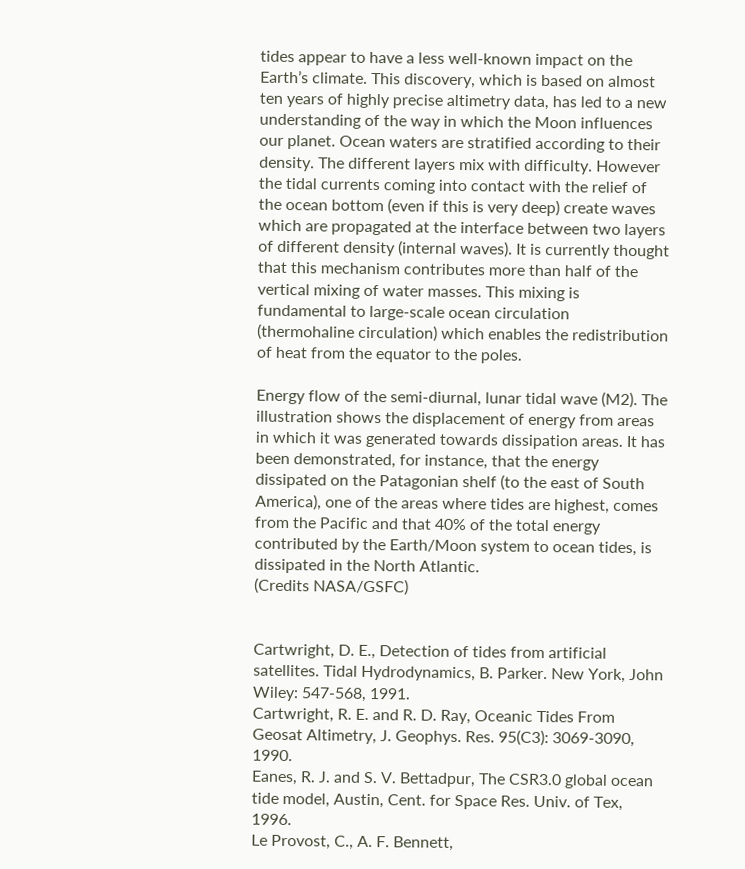tides appear to have a less well-known impact on the Earth’s climate. This discovery, which is based on almost ten years of highly precise altimetry data, has led to a new understanding of the way in which the Moon influences our planet. Ocean waters are stratified according to their density. The different layers mix with difficulty. However the tidal currents coming into contact with the relief of the ocean bottom (even if this is very deep) create waves which are propagated at the interface between two layers of different density (internal waves). It is currently thought that this mechanism contributes more than half of the vertical mixing of water masses. This mixing is fundamental to large-scale ocean circulation (thermohaline circulation) which enables the redistribution of heat from the equator to the poles.

Energy flow of the semi-diurnal, lunar tidal wave (M2). The illustration shows the displacement of energy from areas in which it was generated towards dissipation areas. It has been demonstrated, for instance, that the energy dissipated on the Patagonian shelf (to the east of South America), one of the areas where tides are highest, comes from the Pacific and that 40% of the total energy contributed by the Earth/Moon system to ocean tides, is dissipated in the North Atlantic.
(Credits NASA/GSFC)


Cartwright, D. E., Detection of tides from artificial satellites. Tidal Hydrodynamics, B. Parker. New York, John Wiley: 547-568, 1991.
Cartwright, R. E. and R. D. Ray, Oceanic Tides From Geosat Altimetry, J. Geophys. Res. 95(C3): 3069-3090, 1990.
Eanes, R. J. and S. V. Bettadpur, The CSR3.0 global ocean tide model, Austin, Cent. for Space Res. Univ. of Tex, 1996.
Le Provost, C., A. F. Bennett,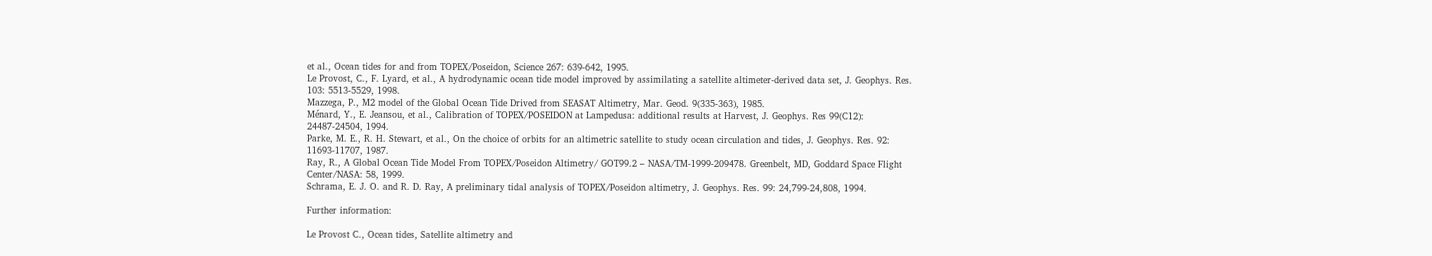et al., Ocean tides for and from TOPEX/Poseidon, Science 267: 639-642, 1995.
Le Provost, C., F. Lyard, et al., A hydrodynamic ocean tide model improved by assimilating a satellite altimeter-derived data set, J. Geophys. Res. 103: 5513-5529, 1998.
Mazzega, P., M2 model of the Global Ocean Tide Drived from SEASAT Altimetry, Mar. Geod. 9(335-363), 1985.
Ménard, Y., E. Jeansou, et al., Calibration of TOPEX/POSEIDON at Lampedusa: additional results at Harvest, J. Geophys. Res 99(C12): 24487-24504, 1994.
Parke, M. E., R. H. Stewart, et al., On the choice of orbits for an altimetric satellite to study ocean circulation and tides, J. Geophys. Res. 92: 11693-11707, 1987.
Ray, R., A Global Ocean Tide Model From TOPEX/Poseidon Altimetry/ GOT99.2 – NASA/TM-1999-209478. Greenbelt, MD, Goddard Space Flight Center/NASA: 58, 1999.
Schrama, E. J. O. and R. D. Ray, A preliminary tidal analysis of TOPEX/Poseidon altimetry, J. Geophys. Res. 99: 24,799-24,808, 1994.

Further information:

Le Provost C., Ocean tides, Satellite altimetry and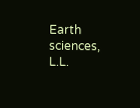Earth sciences, L.L.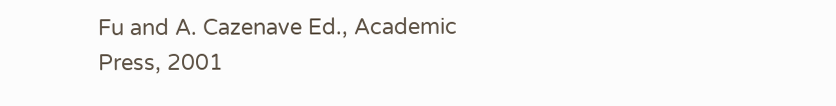Fu and A. Cazenave Ed., Academic Press, 2001